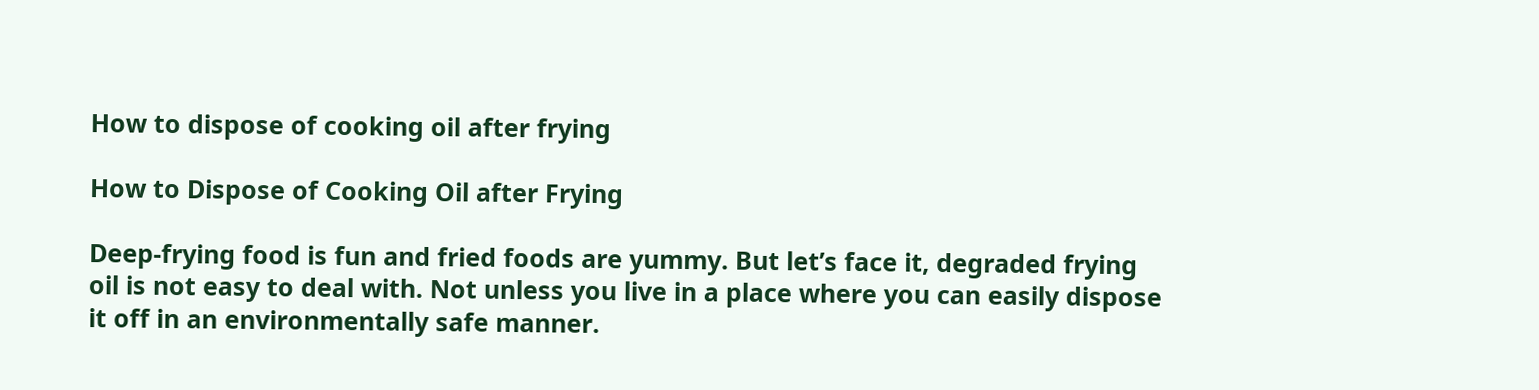How to dispose of cooking oil after frying

How to Dispose of Cooking Oil after Frying

Deep-frying food is fun and fried foods are yummy. But let’s face it, degraded frying oil is not easy to deal with. Not unless you live in a place where you can easily dispose it off in an environmentally safe manner.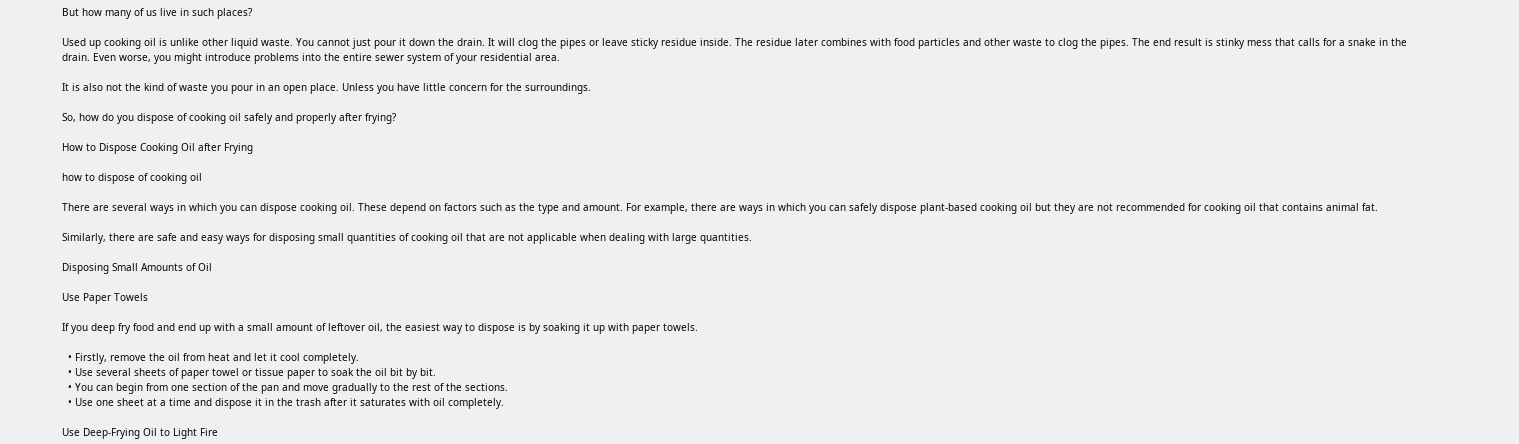But how many of us live in such places?

Used up cooking oil is unlike other liquid waste. You cannot just pour it down the drain. It will clog the pipes or leave sticky residue inside. The residue later combines with food particles and other waste to clog the pipes. The end result is stinky mess that calls for a snake in the drain. Even worse, you might introduce problems into the entire sewer system of your residential area.

It is also not the kind of waste you pour in an open place. Unless you have little concern for the surroundings.

So, how do you dispose of cooking oil safely and properly after frying?

How to Dispose Cooking Oil after Frying

how to dispose of cooking oil

There are several ways in which you can dispose cooking oil. These depend on factors such as the type and amount. For example, there are ways in which you can safely dispose plant-based cooking oil but they are not recommended for cooking oil that contains animal fat.

Similarly, there are safe and easy ways for disposing small quantities of cooking oil that are not applicable when dealing with large quantities.

Disposing Small Amounts of Oil

Use Paper Towels

If you deep fry food and end up with a small amount of leftover oil, the easiest way to dispose is by soaking it up with paper towels.

  • Firstly, remove the oil from heat and let it cool completely.
  • Use several sheets of paper towel or tissue paper to soak the oil bit by bit.
  • You can begin from one section of the pan and move gradually to the rest of the sections.
  • Use one sheet at a time and dispose it in the trash after it saturates with oil completely.

Use Deep-Frying Oil to Light Fire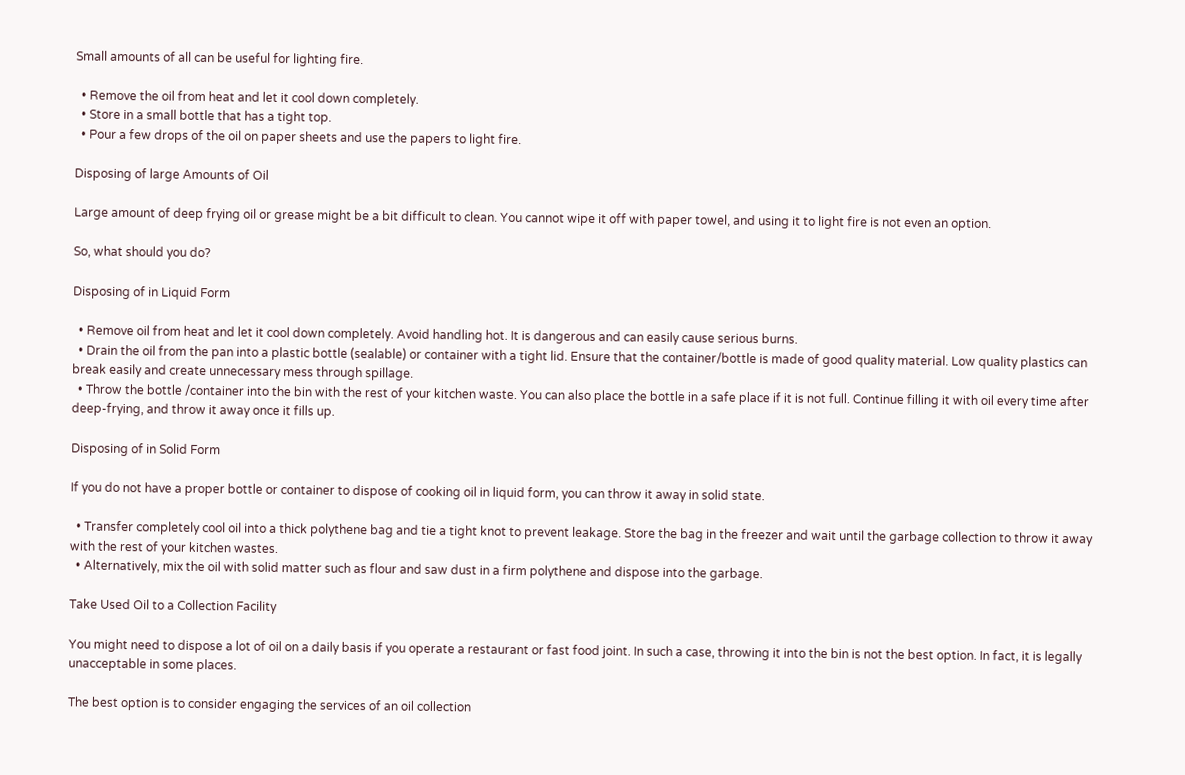Small amounts of all can be useful for lighting fire.

  • Remove the oil from heat and let it cool down completely.
  • Store in a small bottle that has a tight top.
  • Pour a few drops of the oil on paper sheets and use the papers to light fire.

Disposing of large Amounts of Oil

Large amount of deep frying oil or grease might be a bit difficult to clean. You cannot wipe it off with paper towel, and using it to light fire is not even an option.

So, what should you do?

Disposing of in Liquid Form

  • Remove oil from heat and let it cool down completely. Avoid handling hot. It is dangerous and can easily cause serious burns.
  • Drain the oil from the pan into a plastic bottle (sealable) or container with a tight lid. Ensure that the container/bottle is made of good quality material. Low quality plastics can break easily and create unnecessary mess through spillage.
  • Throw the bottle /container into the bin with the rest of your kitchen waste. You can also place the bottle in a safe place if it is not full. Continue filling it with oil every time after deep-frying, and throw it away once it fills up.

Disposing of in Solid Form

If you do not have a proper bottle or container to dispose of cooking oil in liquid form, you can throw it away in solid state.

  • Transfer completely cool oil into a thick polythene bag and tie a tight knot to prevent leakage. Store the bag in the freezer and wait until the garbage collection to throw it away with the rest of your kitchen wastes.
  • Alternatively, mix the oil with solid matter such as flour and saw dust in a firm polythene and dispose into the garbage.

Take Used Oil to a Collection Facility

You might need to dispose a lot of oil on a daily basis if you operate a restaurant or fast food joint. In such a case, throwing it into the bin is not the best option. In fact, it is legally unacceptable in some places.

The best option is to consider engaging the services of an oil collection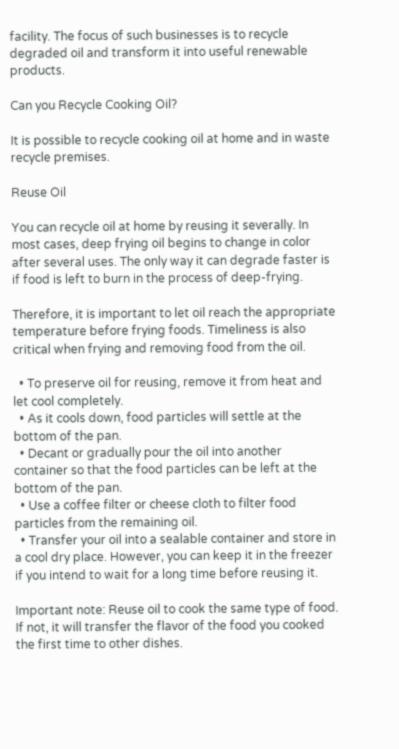facility. The focus of such businesses is to recycle degraded oil and transform it into useful renewable products.

Can you Recycle Cooking Oil?

It is possible to recycle cooking oil at home and in waste recycle premises.

Reuse Oil

You can recycle oil at home by reusing it severally. In most cases, deep frying oil begins to change in color after several uses. The only way it can degrade faster is if food is left to burn in the process of deep-frying.

Therefore, it is important to let oil reach the appropriate temperature before frying foods. Timeliness is also critical when frying and removing food from the oil.

  • To preserve oil for reusing, remove it from heat and let cool completely.
  • As it cools down, food particles will settle at the bottom of the pan.
  • Decant or gradually pour the oil into another container so that the food particles can be left at the bottom of the pan.
  • Use a coffee filter or cheese cloth to filter food particles from the remaining oil.
  • Transfer your oil into a sealable container and store in a cool dry place. However, you can keep it in the freezer if you intend to wait for a long time before reusing it.

Important note: Reuse oil to cook the same type of food. If not, it will transfer the flavor of the food you cooked the first time to other dishes.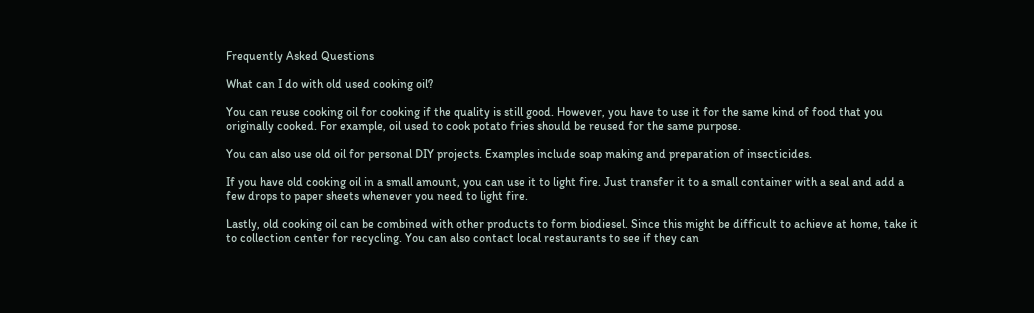Frequently Asked Questions

What can I do with old used cooking oil?

You can reuse cooking oil for cooking if the quality is still good. However, you have to use it for the same kind of food that you originally cooked. For example, oil used to cook potato fries should be reused for the same purpose.

You can also use old oil for personal DIY projects. Examples include soap making and preparation of insecticides.

If you have old cooking oil in a small amount, you can use it to light fire. Just transfer it to a small container with a seal and add a few drops to paper sheets whenever you need to light fire.

Lastly, old cooking oil can be combined with other products to form biodiesel. Since this might be difficult to achieve at home, take it to collection center for recycling. You can also contact local restaurants to see if they can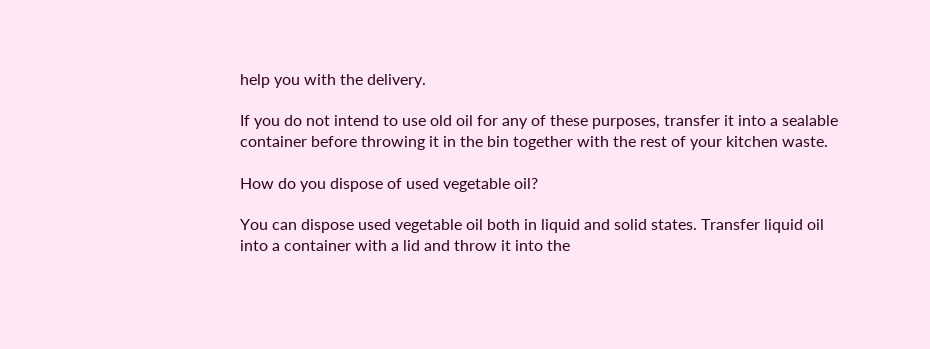help you with the delivery.

If you do not intend to use old oil for any of these purposes, transfer it into a sealable container before throwing it in the bin together with the rest of your kitchen waste.

How do you dispose of used vegetable oil?

You can dispose used vegetable oil both in liquid and solid states. Transfer liquid oil into a container with a lid and throw it into the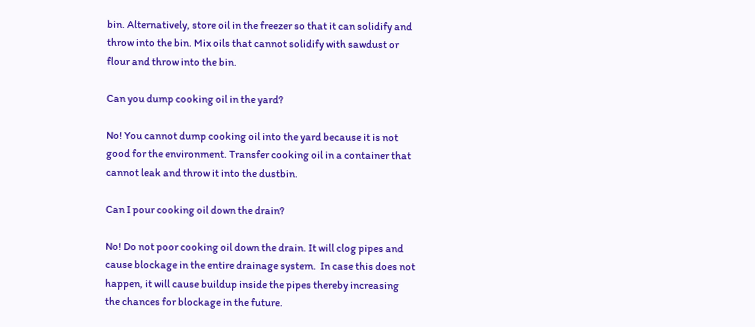bin. Alternatively, store oil in the freezer so that it can solidify and throw into the bin. Mix oils that cannot solidify with sawdust or flour and throw into the bin.

Can you dump cooking oil in the yard?

No! You cannot dump cooking oil into the yard because it is not good for the environment. Transfer cooking oil in a container that cannot leak and throw it into the dustbin.

Can I pour cooking oil down the drain?

No! Do not poor cooking oil down the drain. It will clog pipes and cause blockage in the entire drainage system.  In case this does not happen, it will cause buildup inside the pipes thereby increasing the chances for blockage in the future.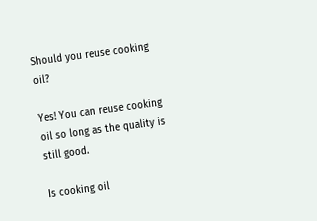Should you reuse cooking oil?

Yes! You can reuse cooking oil so long as the quality is still good.

Is cooking oil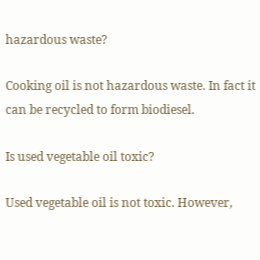hazardous waste?

Cooking oil is not hazardous waste. In fact it can be recycled to form biodiesel.

Is used vegetable oil toxic?

Used vegetable oil is not toxic. However,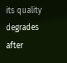its quality degrades after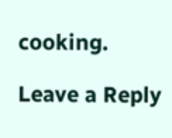cooking.

Leave a Reply